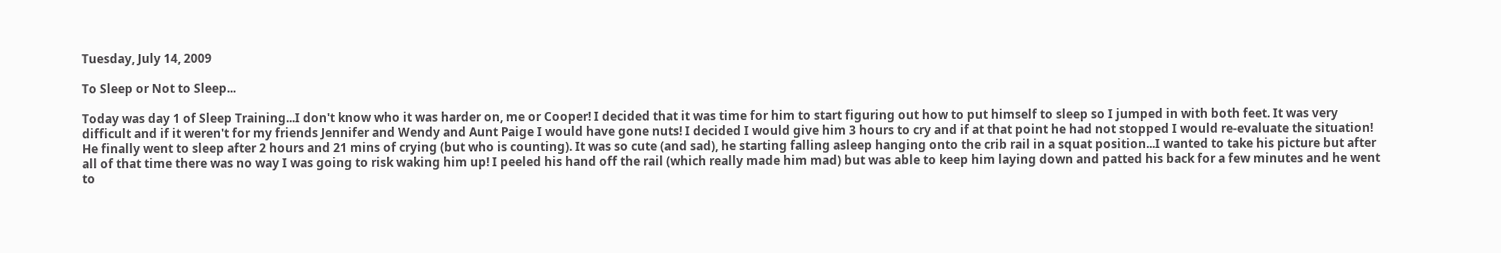Tuesday, July 14, 2009

To Sleep or Not to Sleep...

Today was day 1 of Sleep Training...I don't know who it was harder on, me or Cooper! I decided that it was time for him to start figuring out how to put himself to sleep so I jumped in with both feet. It was very difficult and if it weren't for my friends Jennifer and Wendy and Aunt Paige I would have gone nuts! I decided I would give him 3 hours to cry and if at that point he had not stopped I would re-evaluate the situation! He finally went to sleep after 2 hours and 21 mins of crying (but who is counting). It was so cute (and sad), he starting falling asleep hanging onto the crib rail in a squat position...I wanted to take his picture but after all of that time there was no way I was going to risk waking him up! I peeled his hand off the rail (which really made him mad) but was able to keep him laying down and patted his back for a few minutes and he went to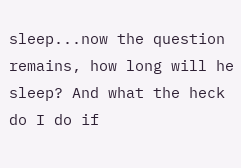sleep...now the question remains, how long will he sleep? And what the heck do I do if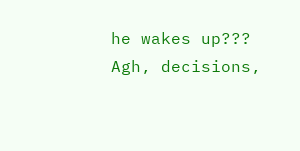he wakes up??? Agh, decisions,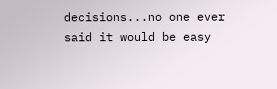decisions...no one ever said it would be easy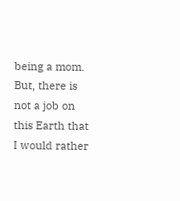being a mom. But, there is not a job on this Earth that I would rather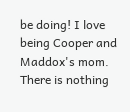be doing! I love being Cooper and Maddox's mom. There is nothing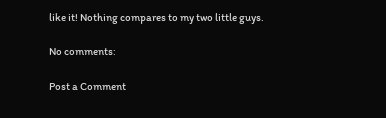like it! Nothing compares to my two little guys.

No comments:

Post a Comment